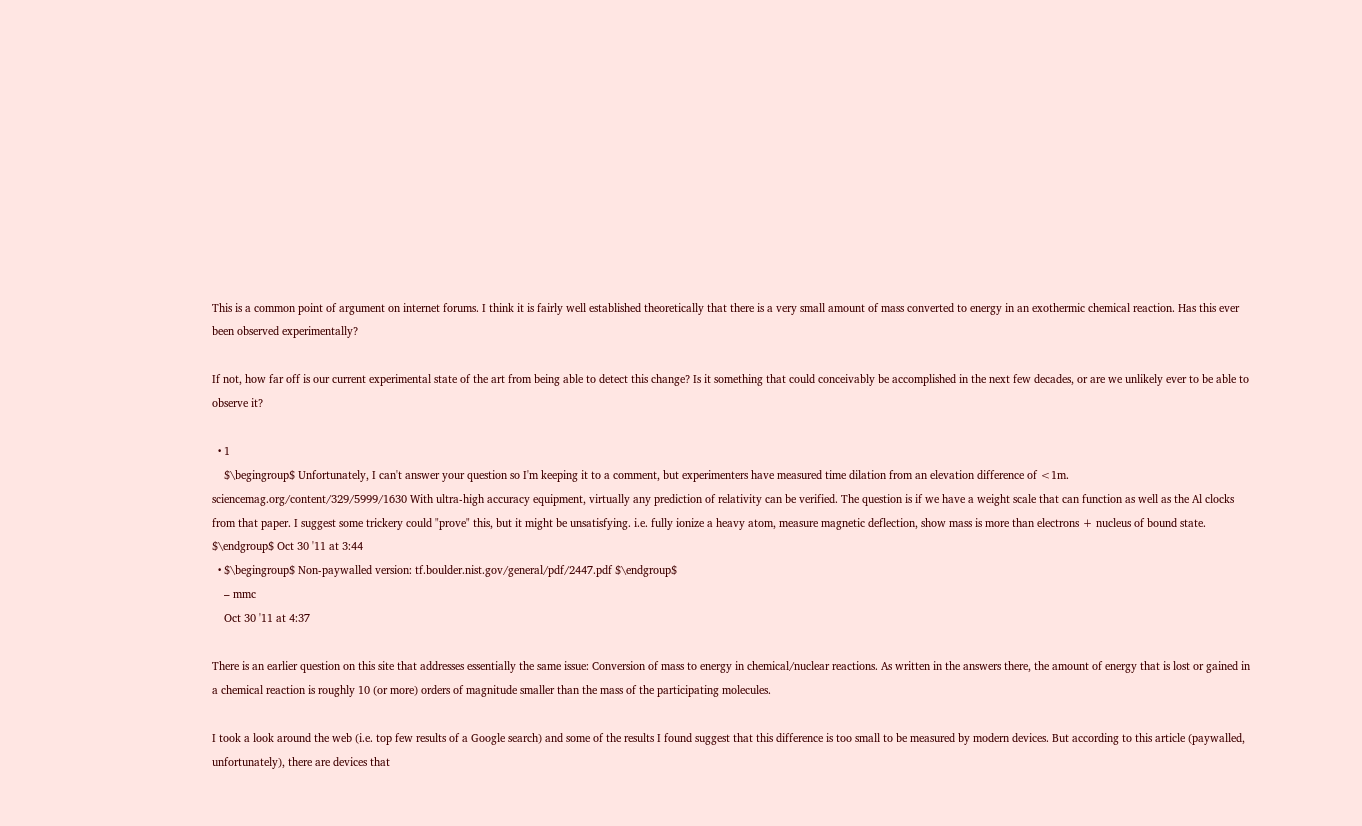This is a common point of argument on internet forums. I think it is fairly well established theoretically that there is a very small amount of mass converted to energy in an exothermic chemical reaction. Has this ever been observed experimentally?

If not, how far off is our current experimental state of the art from being able to detect this change? Is it something that could conceivably be accomplished in the next few decades, or are we unlikely ever to be able to observe it?

  • 1
    $\begingroup$ Unfortunately, I can't answer your question so I'm keeping it to a comment, but experimenters have measured time dilation from an elevation difference of <1m. sciencemag.org/content/329/5999/1630 With ultra-high accuracy equipment, virtually any prediction of relativity can be verified. The question is if we have a weight scale that can function as well as the Al clocks from that paper. I suggest some trickery could "prove" this, but it might be unsatisfying. i.e. fully ionize a heavy atom, measure magnetic deflection, show mass is more than electrons + nucleus of bound state. $\endgroup$ Oct 30 '11 at 3:44
  • $\begingroup$ Non-paywalled version: tf.boulder.nist.gov/general/pdf/2447.pdf $\endgroup$
    – mmc
    Oct 30 '11 at 4:37

There is an earlier question on this site that addresses essentially the same issue: Conversion of mass to energy in chemical/nuclear reactions. As written in the answers there, the amount of energy that is lost or gained in a chemical reaction is roughly 10 (or more) orders of magnitude smaller than the mass of the participating molecules.

I took a look around the web (i.e. top few results of a Google search) and some of the results I found suggest that this difference is too small to be measured by modern devices. But according to this article (paywalled, unfortunately), there are devices that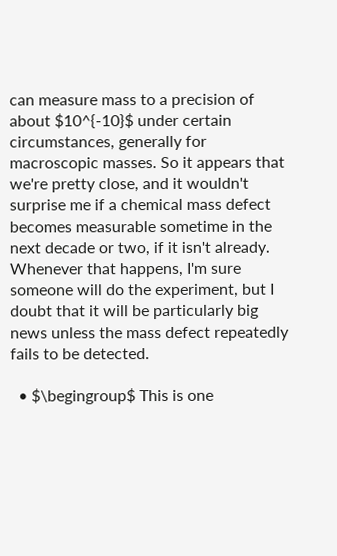can measure mass to a precision of about $10^{-10}$ under certain circumstances, generally for macroscopic masses. So it appears that we're pretty close, and it wouldn't surprise me if a chemical mass defect becomes measurable sometime in the next decade or two, if it isn't already. Whenever that happens, I'm sure someone will do the experiment, but I doubt that it will be particularly big news unless the mass defect repeatedly fails to be detected.

  • $\begingroup$ This is one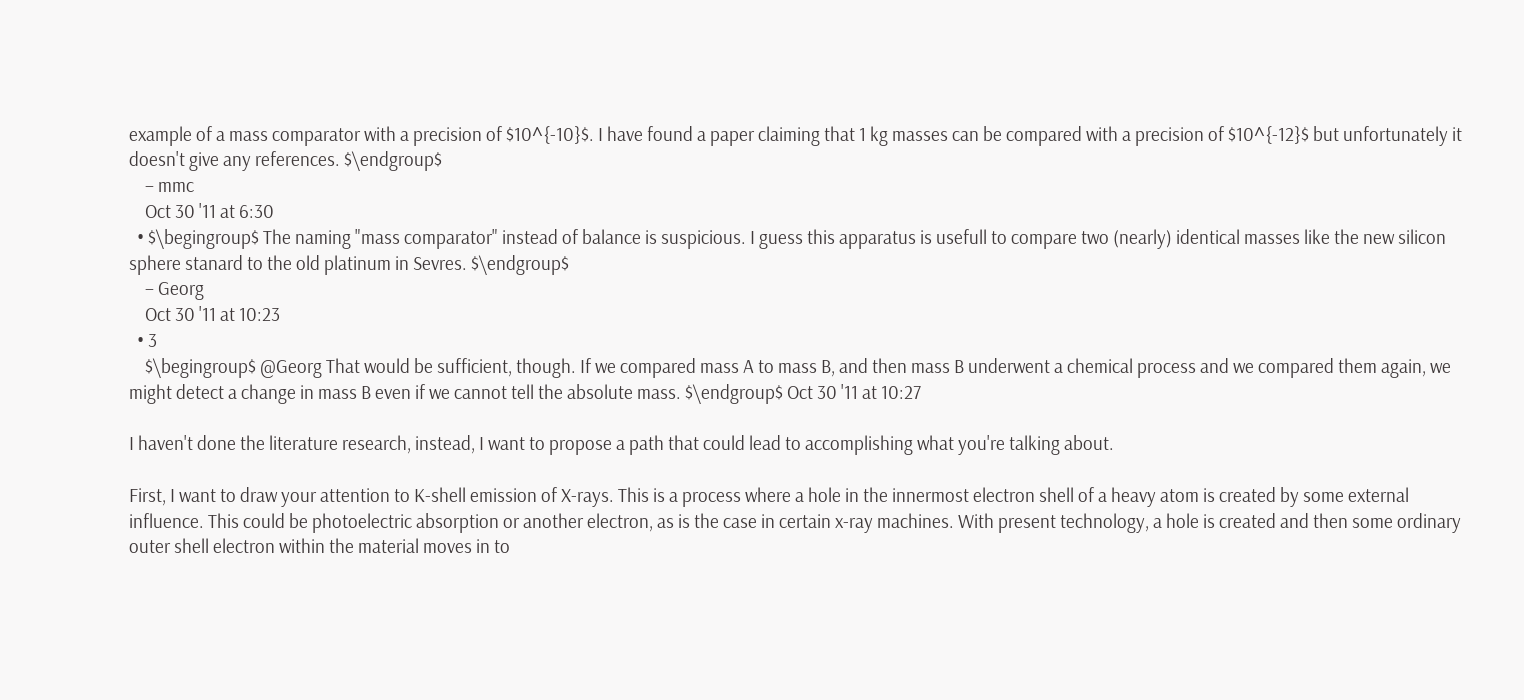example of a mass comparator with a precision of $10^{-10}$. I have found a paper claiming that 1 kg masses can be compared with a precision of $10^{-12}$ but unfortunately it doesn't give any references. $\endgroup$
    – mmc
    Oct 30 '11 at 6:30
  • $\begingroup$ The naming "mass comparator" instead of balance is suspicious. I guess this apparatus is usefull to compare two (nearly) identical masses like the new silicon sphere stanard to the old platinum in Sevres. $\endgroup$
    – Georg
    Oct 30 '11 at 10:23
  • 3
    $\begingroup$ @Georg That would be sufficient, though. If we compared mass A to mass B, and then mass B underwent a chemical process and we compared them again, we might detect a change in mass B even if we cannot tell the absolute mass. $\endgroup$ Oct 30 '11 at 10:27

I haven't done the literature research, instead, I want to propose a path that could lead to accomplishing what you're talking about.

First, I want to draw your attention to K-shell emission of X-rays. This is a process where a hole in the innermost electron shell of a heavy atom is created by some external influence. This could be photoelectric absorption or another electron, as is the case in certain x-ray machines. With present technology, a hole is created and then some ordinary outer shell electron within the material moves in to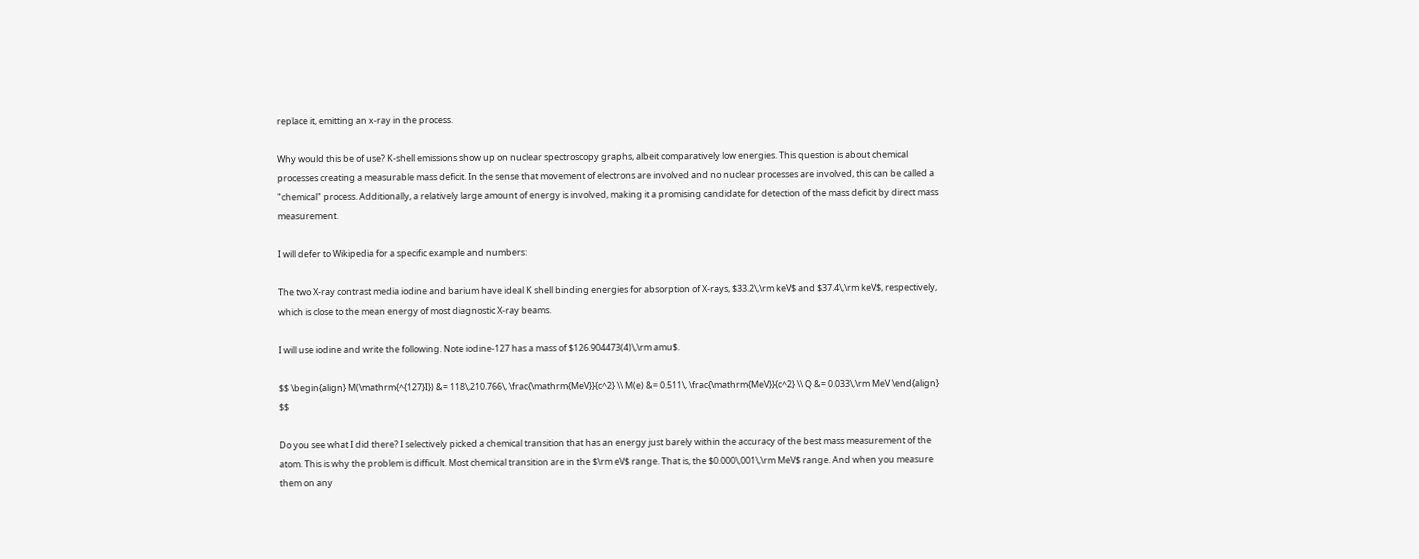replace it, emitting an x-ray in the process.

Why would this be of use? K-shell emissions show up on nuclear spectroscopy graphs, albeit comparatively low energies. This question is about chemical processes creating a measurable mass deficit. In the sense that movement of electrons are involved and no nuclear processes are involved, this can be called a "chemical" process. Additionally, a relatively large amount of energy is involved, making it a promising candidate for detection of the mass deficit by direct mass measurement.

I will defer to Wikipedia for a specific example and numbers:

The two X-ray contrast media iodine and barium have ideal K shell binding energies for absorption of X-rays, $33.2\,\rm keV$ and $37.4\,\rm keV$, respectively, which is close to the mean energy of most diagnostic X-ray beams.

I will use iodine and write the following. Note iodine-127 has a mass of $126.904473(4)\,\rm amu$.

$$ \begin{align} M(\mathrm{^{127}I}) &= 118\,210.766\, \frac{\mathrm{MeV}}{c^2} \\ M(e) &= 0.511\, \frac{\mathrm{MeV}}{c^2} \\ Q &= 0.033\,\rm MeV \end{align} $$

Do you see what I did there? I selectively picked a chemical transition that has an energy just barely within the accuracy of the best mass measurement of the atom. This is why the problem is difficult. Most chemical transition are in the $\rm eV$ range. That is, the $0.000\,001\,\rm MeV$ range. And when you measure them on any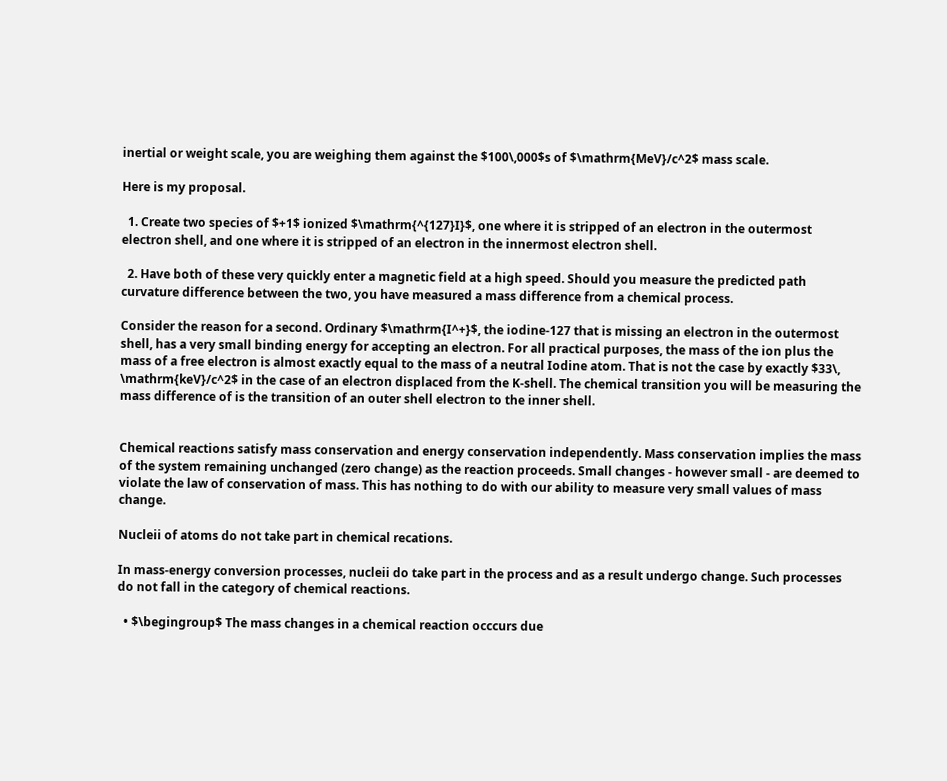inertial or weight scale, you are weighing them against the $100\,000$s of $\mathrm{MeV}/c^2$ mass scale.

Here is my proposal.

  1. Create two species of $+1$ ionized $\mathrm{^{127}I}$, one where it is stripped of an electron in the outermost electron shell, and one where it is stripped of an electron in the innermost electron shell.

  2. Have both of these very quickly enter a magnetic field at a high speed. Should you measure the predicted path curvature difference between the two, you have measured a mass difference from a chemical process.

Consider the reason for a second. Ordinary $\mathrm{I^+}$, the iodine-127 that is missing an electron in the outermost shell, has a very small binding energy for accepting an electron. For all practical purposes, the mass of the ion plus the mass of a free electron is almost exactly equal to the mass of a neutral Iodine atom. That is not the case by exactly $33\, \mathrm{keV}/c^2$ in the case of an electron displaced from the K-shell. The chemical transition you will be measuring the mass difference of is the transition of an outer shell electron to the inner shell.


Chemical reactions satisfy mass conservation and energy conservation independently. Mass conservation implies the mass of the system remaining unchanged (zero change) as the reaction proceeds. Small changes - however small - are deemed to violate the law of conservation of mass. This has nothing to do with our ability to measure very small values of mass change.

Nucleii of atoms do not take part in chemical recations.

In mass-energy conversion processes, nucleii do take part in the process and as a result undergo change. Such processes do not fall in the category of chemical reactions.

  • $\begingroup$ The mass changes in a chemical reaction occcurs due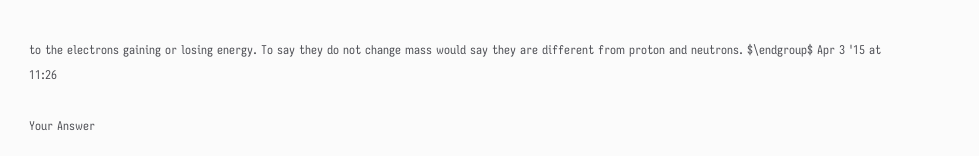to the electrons gaining or losing energy. To say they do not change mass would say they are different from proton and neutrons. $\endgroup$ Apr 3 '15 at 11:26

Your Answer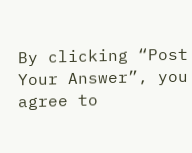By clicking “Post Your Answer”, you agree to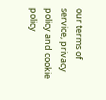our terms of service, privacy policy and cookie policy